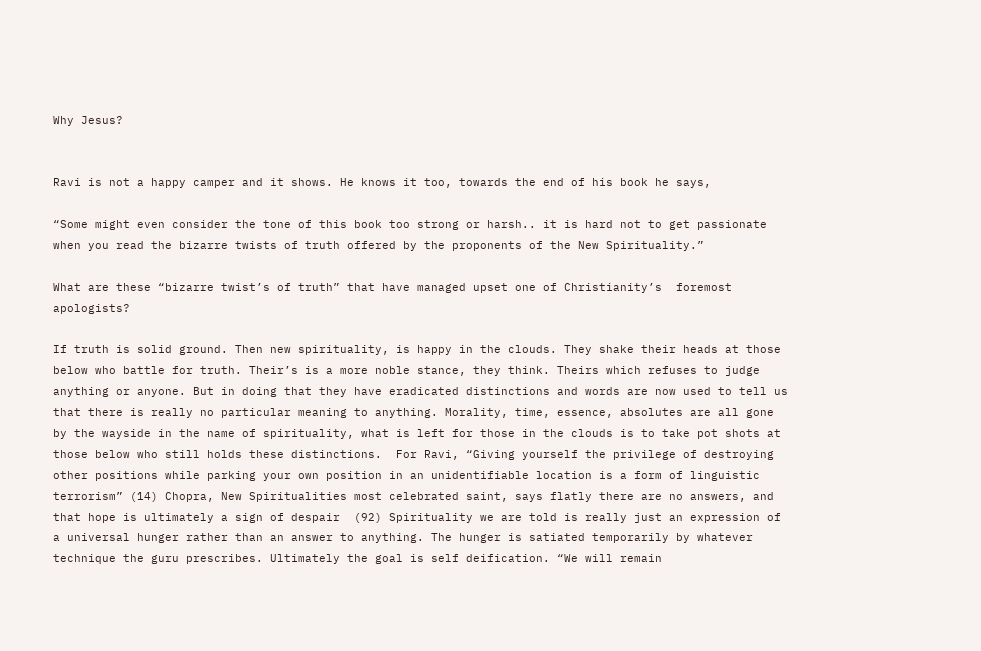Why Jesus?


Ravi is not a happy camper and it shows. He knows it too, towards the end of his book he says,

“Some might even consider the tone of this book too strong or harsh.. it is hard not to get passionate when you read the bizarre twists of truth offered by the proponents of the New Spirituality.”

What are these “bizarre twist’s of truth” that have managed upset one of Christianity’s  foremost apologists?

If truth is solid ground. Then new spirituality, is happy in the clouds. They shake their heads at those below who battle for truth. Their’s is a more noble stance, they think. Theirs which refuses to judge anything or anyone. But in doing that they have eradicated distinctions and words are now used to tell us that there is really no particular meaning to anything. Morality, time, essence, absolutes are all gone by the wayside in the name of spirituality, what is left for those in the clouds is to take pot shots at those below who still holds these distinctions.  For Ravi, “Giving yourself the privilege of destroying other positions while parking your own position in an unidentifiable location is a form of linguistic terrorism” (14) Chopra, New Spiritualities most celebrated saint, says flatly there are no answers, and that hope is ultimately a sign of despair  (92) Spirituality we are told is really just an expression of a universal hunger rather than an answer to anything. The hunger is satiated temporarily by whatever technique the guru prescribes. Ultimately the goal is self deification. “We will remain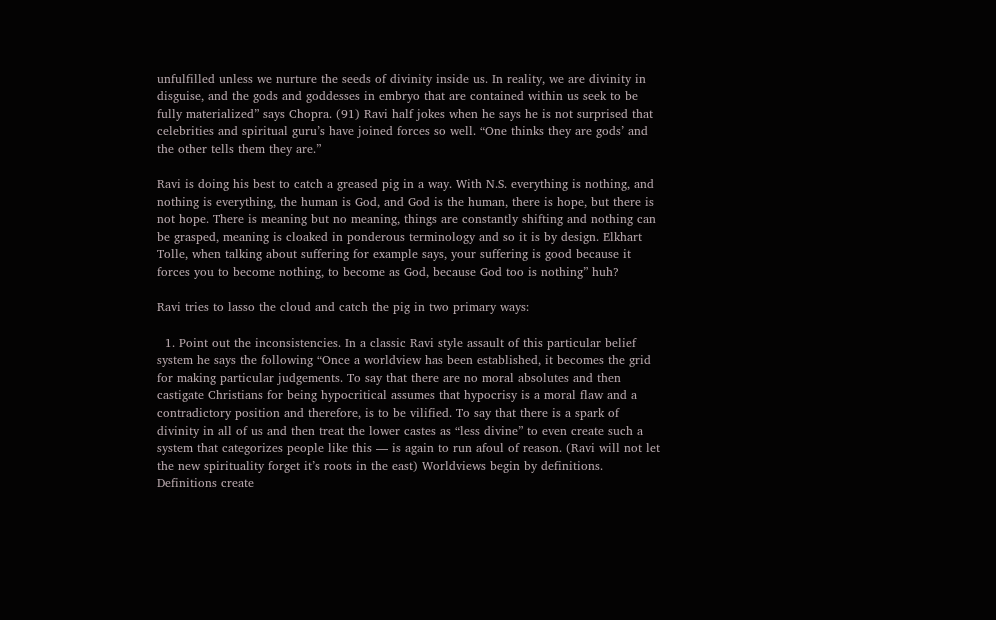unfulfilled unless we nurture the seeds of divinity inside us. In reality, we are divinity in disguise, and the gods and goddesses in embryo that are contained within us seek to be fully materialized” says Chopra. (91) Ravi half jokes when he says he is not surprised that celebrities and spiritual guru’s have joined forces so well. “One thinks they are gods’ and the other tells them they are.”

Ravi is doing his best to catch a greased pig in a way. With N.S. everything is nothing, and nothing is everything, the human is God, and God is the human, there is hope, but there is not hope. There is meaning but no meaning, things are constantly shifting and nothing can be grasped, meaning is cloaked in ponderous terminology and so it is by design. Elkhart Tolle, when talking about suffering for example says, your suffering is good because it forces you to become nothing, to become as God, because God too is nothing” huh?

Ravi tries to lasso the cloud and catch the pig in two primary ways:

  1. Point out the inconsistencies. In a classic Ravi style assault of this particular belief system he says the following “Once a worldview has been established, it becomes the grid for making particular judgements. To say that there are no moral absolutes and then castigate Christians for being hypocritical assumes that hypocrisy is a moral flaw and a contradictory position and therefore, is to be vilified. To say that there is a spark of divinity in all of us and then treat the lower castes as “less divine” to even create such a system that categorizes people like this — is again to run afoul of reason. (Ravi will not let the new spirituality forget it’s roots in the east) Worldviews begin by definitions. Definitions create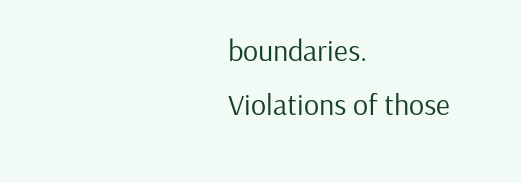boundaries. Violations of those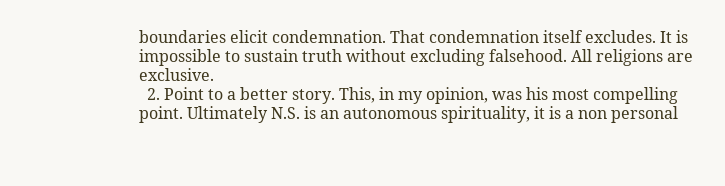boundaries elicit condemnation. That condemnation itself excludes. It is impossible to sustain truth without excluding falsehood. All religions are exclusive.
  2. Point to a better story. This, in my opinion, was his most compelling point. Ultimately N.S. is an autonomous spirituality, it is a non personal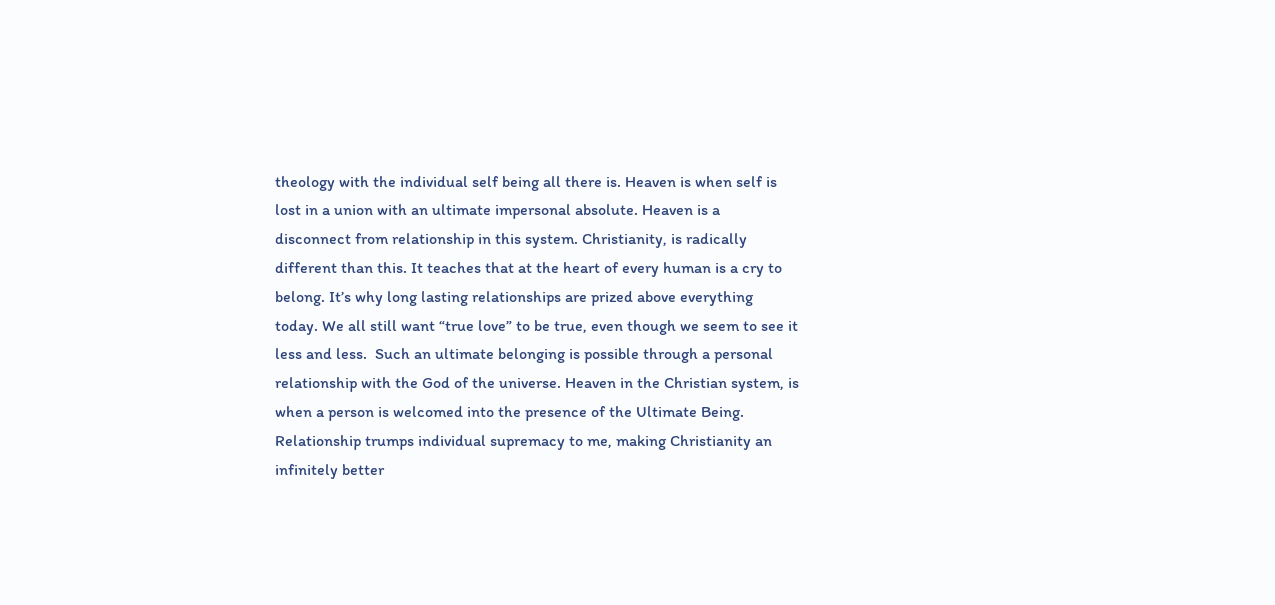theology with the individual self being all there is. Heaven is when self is lost in a union with an ultimate impersonal absolute. Heaven is a disconnect from relationship in this system. Christianity, is radically different than this. It teaches that at the heart of every human is a cry to belong. It’s why long lasting relationships are prized above everything today. We all still want “true love” to be true, even though we seem to see it less and less.  Such an ultimate belonging is possible through a personal relationship with the God of the universe. Heaven in the Christian system, is when a person is welcomed into the presence of the Ultimate Being. Relationship trumps individual supremacy to me, making Christianity an infinitely better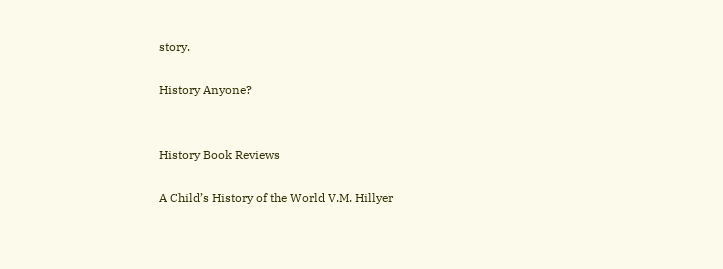story.

History Anyone?


History Book Reviews

A Child’s History of the World V.M. Hillyer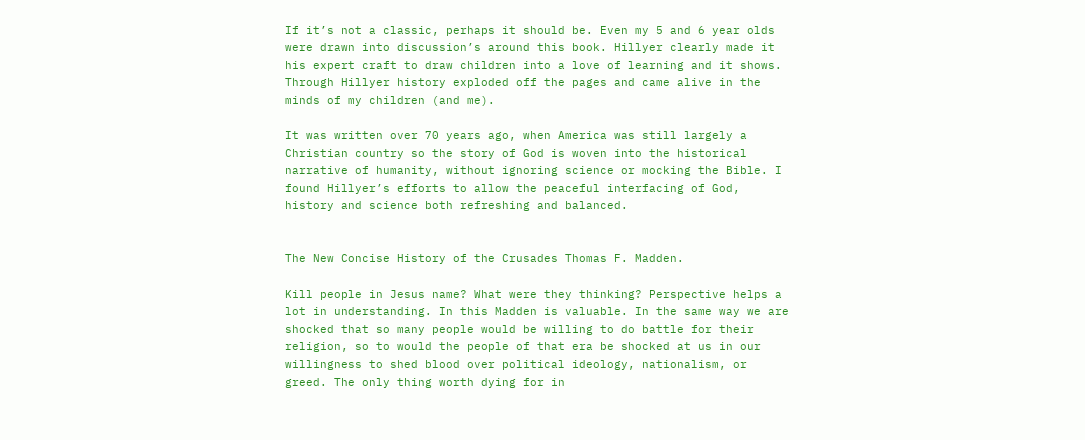If it’s not a classic, perhaps it should be. Even my 5 and 6 year olds were drawn into discussion’s around this book. Hillyer clearly made it his expert craft to draw children into a love of learning and it shows. Through Hillyer history exploded off the pages and came alive in the minds of my children (and me).

It was written over 70 years ago, when America was still largely a Christian country so the story of God is woven into the historical narrative of humanity, without ignoring science or mocking the Bible. I found Hillyer’s efforts to allow the peaceful interfacing of God, history and science both refreshing and balanced.


The New Concise History of the Crusades Thomas F. Madden.

Kill people in Jesus name? What were they thinking? Perspective helps a lot in understanding. In this Madden is valuable. In the same way we are shocked that so many people would be willing to do battle for their religion, so to would the people of that era be shocked at us in our willingness to shed blood over political ideology, nationalism, or greed. The only thing worth dying for in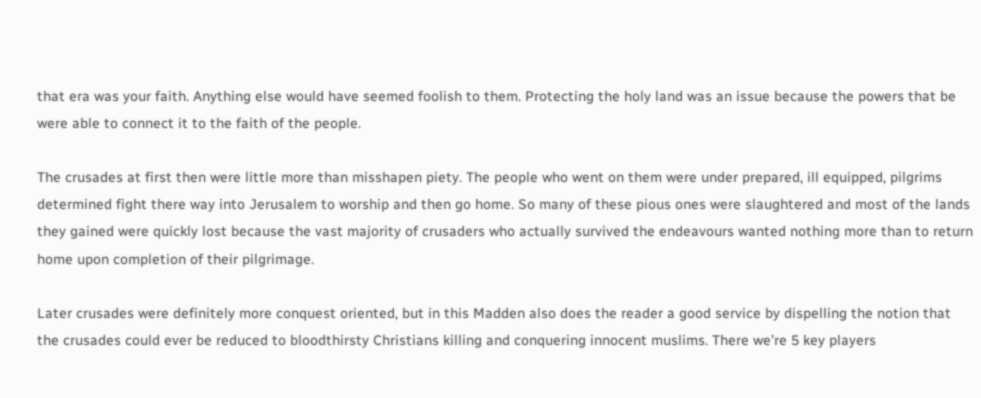that era was your faith. Anything else would have seemed foolish to them. Protecting the holy land was an issue because the powers that be were able to connect it to the faith of the people.

The crusades at first then were little more than misshapen piety. The people who went on them were under prepared, ill equipped, pilgrims determined fight there way into Jerusalem to worship and then go home. So many of these pious ones were slaughtered and most of the lands they gained were quickly lost because the vast majority of crusaders who actually survived the endeavours wanted nothing more than to return home upon completion of their pilgrimage.

Later crusades were definitely more conquest oriented, but in this Madden also does the reader a good service by dispelling the notion that the crusades could ever be reduced to bloodthirsty Christians killing and conquering innocent muslims. There we’re 5 key players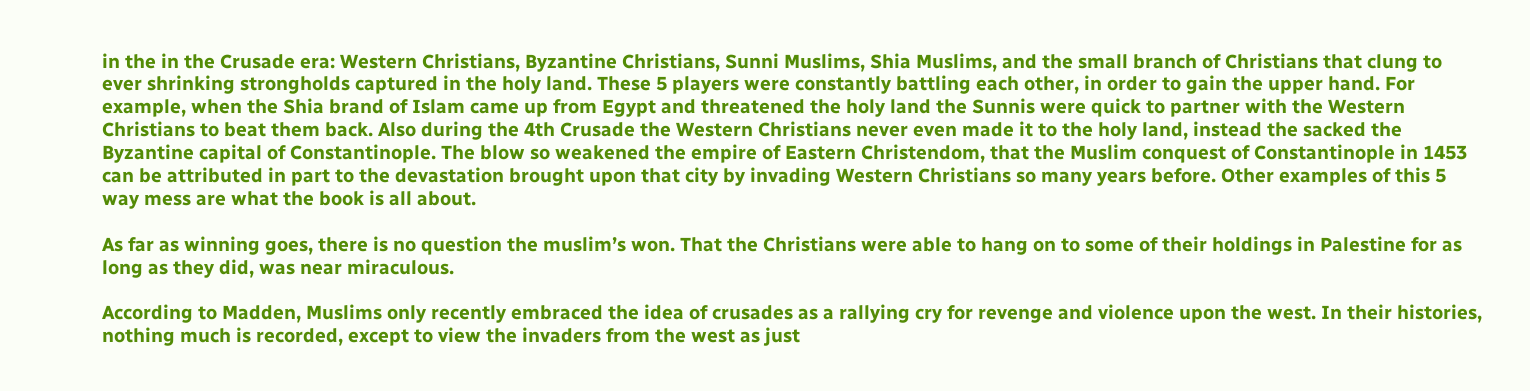in the in the Crusade era: Western Christians, Byzantine Christians, Sunni Muslims, Shia Muslims, and the small branch of Christians that clung to ever shrinking strongholds captured in the holy land. These 5 players were constantly battling each other, in order to gain the upper hand. For example, when the Shia brand of Islam came up from Egypt and threatened the holy land the Sunnis were quick to partner with the Western Christians to beat them back. Also during the 4th Crusade the Western Christians never even made it to the holy land, instead the sacked the Byzantine capital of Constantinople. The blow so weakened the empire of Eastern Christendom, that the Muslim conquest of Constantinople in 1453 can be attributed in part to the devastation brought upon that city by invading Western Christians so many years before. Other examples of this 5 way mess are what the book is all about.

As far as winning goes, there is no question the muslim’s won. That the Christians were able to hang on to some of their holdings in Palestine for as long as they did, was near miraculous.

According to Madden, Muslims only recently embraced the idea of crusades as a rallying cry for revenge and violence upon the west. In their histories, nothing much is recorded, except to view the invaders from the west as just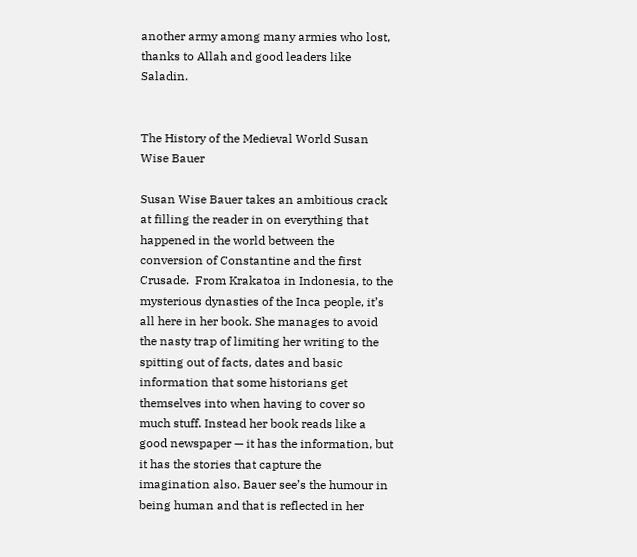another army among many armies who lost, thanks to Allah and good leaders like Saladin.


The History of the Medieval World Susan Wise Bauer

Susan Wise Bauer takes an ambitious crack at filling the reader in on everything that happened in the world between the conversion of Constantine and the first Crusade.  From Krakatoa in Indonesia, to the mysterious dynasties of the Inca people, it’s all here in her book. She manages to avoid the nasty trap of limiting her writing to the spitting out of facts, dates and basic information that some historians get themselves into when having to cover so much stuff. Instead her book reads like a good newspaper — it has the information, but it has the stories that capture the imagination also. Bauer see’s the humour in being human and that is reflected in her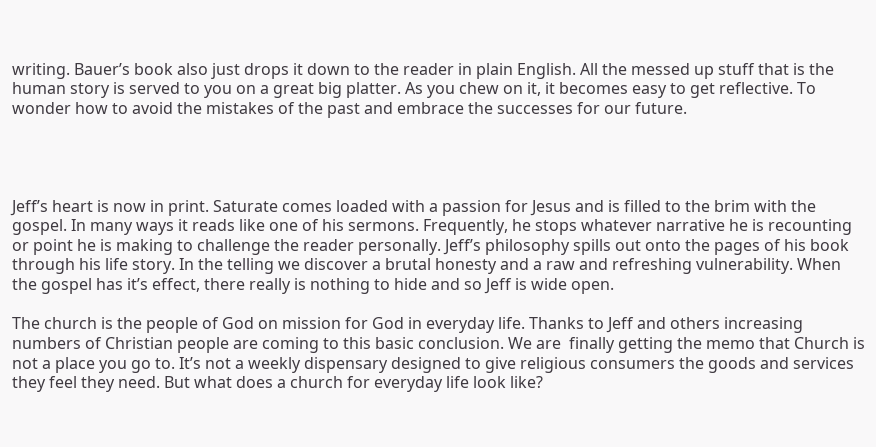writing. Bauer’s book also just drops it down to the reader in plain English. All the messed up stuff that is the human story is served to you on a great big platter. As you chew on it, it becomes easy to get reflective. To wonder how to avoid the mistakes of the past and embrace the successes for our future.




Jeff’s heart is now in print. Saturate comes loaded with a passion for Jesus and is filled to the brim with the gospel. In many ways it reads like one of his sermons. Frequently, he stops whatever narrative he is recounting or point he is making to challenge the reader personally. Jeff’s philosophy spills out onto the pages of his book through his life story. In the telling we discover a brutal honesty and a raw and refreshing vulnerability. When the gospel has it’s effect, there really is nothing to hide and so Jeff is wide open.

The church is the people of God on mission for God in everyday life. Thanks to Jeff and others increasing numbers of Christian people are coming to this basic conclusion. We are  finally getting the memo that Church is not a place you go to. It’s not a weekly dispensary designed to give religious consumers the goods and services they feel they need. But what does a church for everyday life look like?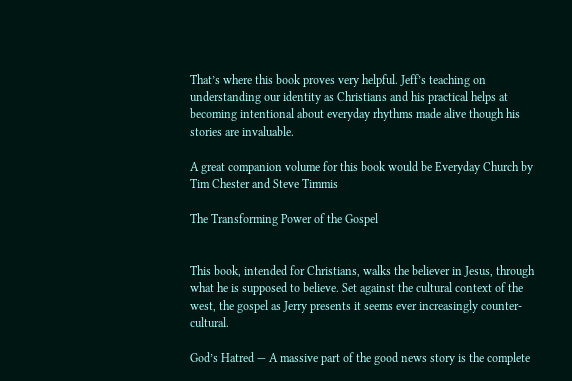That’s where this book proves very helpful. Jeff’s teaching on understanding our identity as Christians and his practical helps at becoming intentional about everyday rhythms made alive though his stories are invaluable.

A great companion volume for this book would be Everyday Church by Tim Chester and Steve Timmis

The Transforming Power of the Gospel


This book, intended for Christians, walks the believer in Jesus, through what he is supposed to believe. Set against the cultural context of the west, the gospel as Jerry presents it seems ever increasingly counter-cultural.

God’s Hatred — A massive part of the good news story is the complete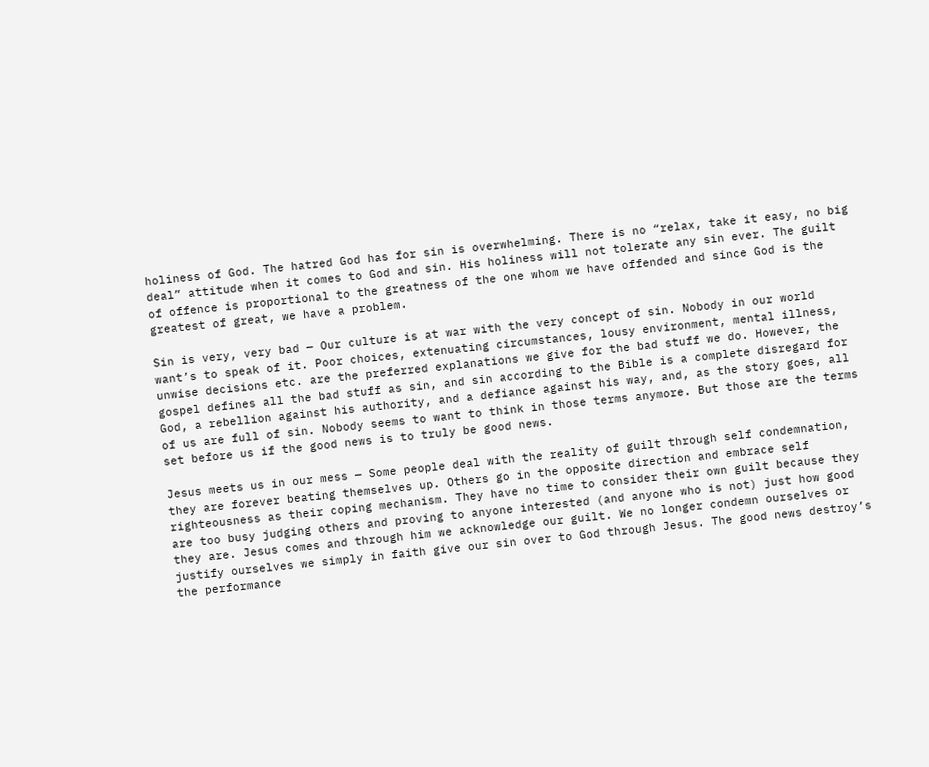holiness of God. The hatred God has for sin is overwhelming. There is no “relax, take it easy, no big deal” attitude when it comes to God and sin. His holiness will not tolerate any sin ever. The guilt of offence is proportional to the greatness of the one whom we have offended and since God is the greatest of great, we have a problem.

Sin is very, very bad — Our culture is at war with the very concept of sin. Nobody in our world want’s to speak of it. Poor choices, extenuating circumstances, lousy environment, mental illness, unwise decisions etc. are the preferred explanations we give for the bad stuff we do. However, the gospel defines all the bad stuff as sin, and sin according to the Bible is a complete disregard for God, a rebellion against his authority, and a defiance against his way, and, as the story goes, all of us are full of sin. Nobody seems to want to think in those terms anymore. But those are the terms set before us if the good news is to truly be good news.

Jesus meets us in our mess — Some people deal with the reality of guilt through self condemnation, they are forever beating themselves up. Others go in the opposite direction and embrace self righteousness as their coping mechanism. They have no time to consider their own guilt because they are too busy judging others and proving to anyone interested (and anyone who is not) just how good they are. Jesus comes and through him we acknowledge our guilt. We no longer condemn ourselves or justify ourselves we simply in faith give our sin over to God through Jesus. The good news destroy’s the performance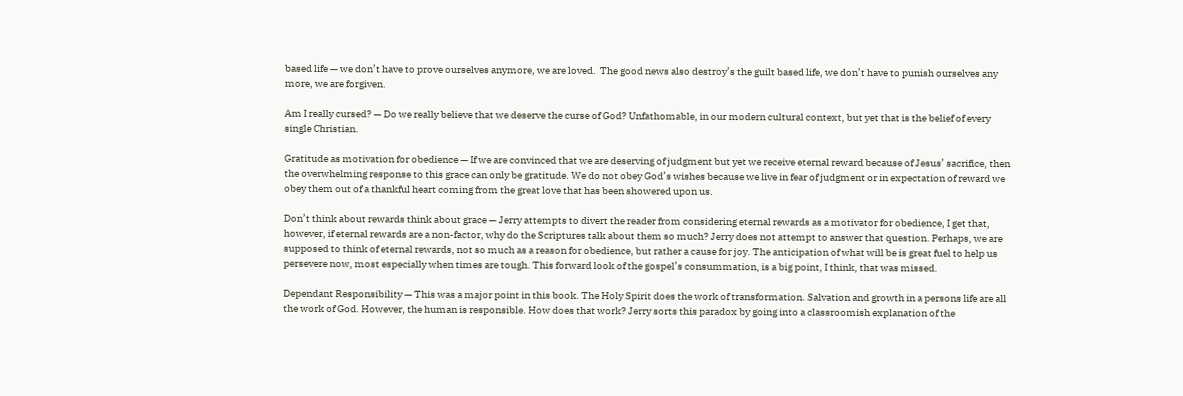based life — we don’t have to prove ourselves anymore, we are loved.  The good news also destroy’s the guilt based life, we don’t have to punish ourselves any more, we are forgiven.

Am I really cursed? — Do we really believe that we deserve the curse of God? Unfathomable, in our modern cultural context, but yet that is the belief of every single Christian.

Gratitude as motivation for obedience — If we are convinced that we are deserving of judgment but yet we receive eternal reward because of Jesus’ sacrifice, then the overwhelming response to this grace can only be gratitude. We do not obey God’s wishes because we live in fear of judgment or in expectation of reward we obey them out of a thankful heart coming from the great love that has been showered upon us.

Don’t think about rewards think about grace — Jerry attempts to divert the reader from considering eternal rewards as a motivator for obedience, I get that, however, if eternal rewards are a non-factor, why do the Scriptures talk about them so much? Jerry does not attempt to answer that question. Perhaps, we are supposed to think of eternal rewards, not so much as a reason for obedience, but rather a cause for joy. The anticipation of what will be is great fuel to help us persevere now, most especially when times are tough. This forward look of the gospel’s consummation, is a big point, I think, that was missed.

Dependant Responsibility — This was a major point in this book. The Holy Spirit does the work of transformation. Salvation and growth in a persons life are all the work of God. However, the human is responsible. How does that work? Jerry sorts this paradox by going into a classroomish explanation of the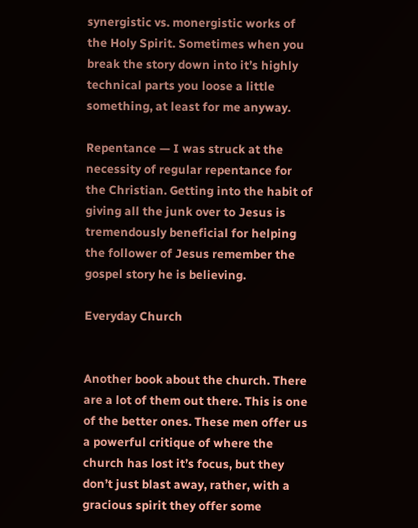synergistic vs. monergistic works of the Holy Spirit. Sometimes when you break the story down into it’s highly technical parts you loose a little something, at least for me anyway.

Repentance — I was struck at the necessity of regular repentance for the Christian. Getting into the habit of giving all the junk over to Jesus is tremendously beneficial for helping the follower of Jesus remember the gospel story he is believing.

Everyday Church


Another book about the church. There are a lot of them out there. This is one of the better ones. These men offer us a powerful critique of where the church has lost it’s focus, but they don’t just blast away, rather, with a gracious spirit they offer some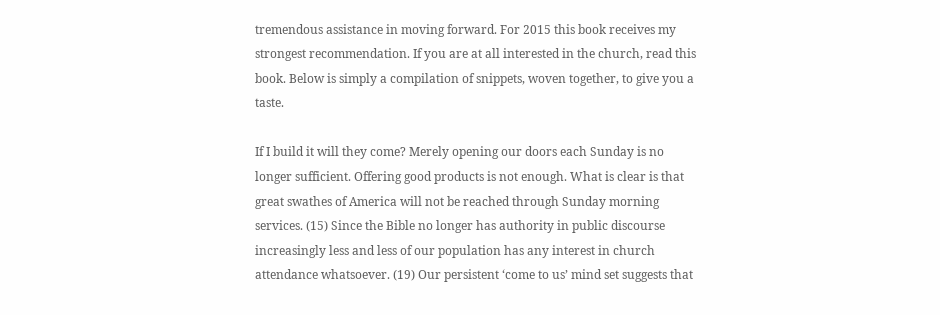tremendous assistance in moving forward. For 2015 this book receives my strongest recommendation. If you are at all interested in the church, read this book. Below is simply a compilation of snippets, woven together, to give you a taste.

If I build it will they come? Merely opening our doors each Sunday is no longer sufficient. Offering good products is not enough. What is clear is that great swathes of America will not be reached through Sunday morning services. (15) Since the Bible no longer has authority in public discourse increasingly less and less of our population has any interest in church attendance whatsoever. (19) Our persistent ‘come to us’ mind set suggests that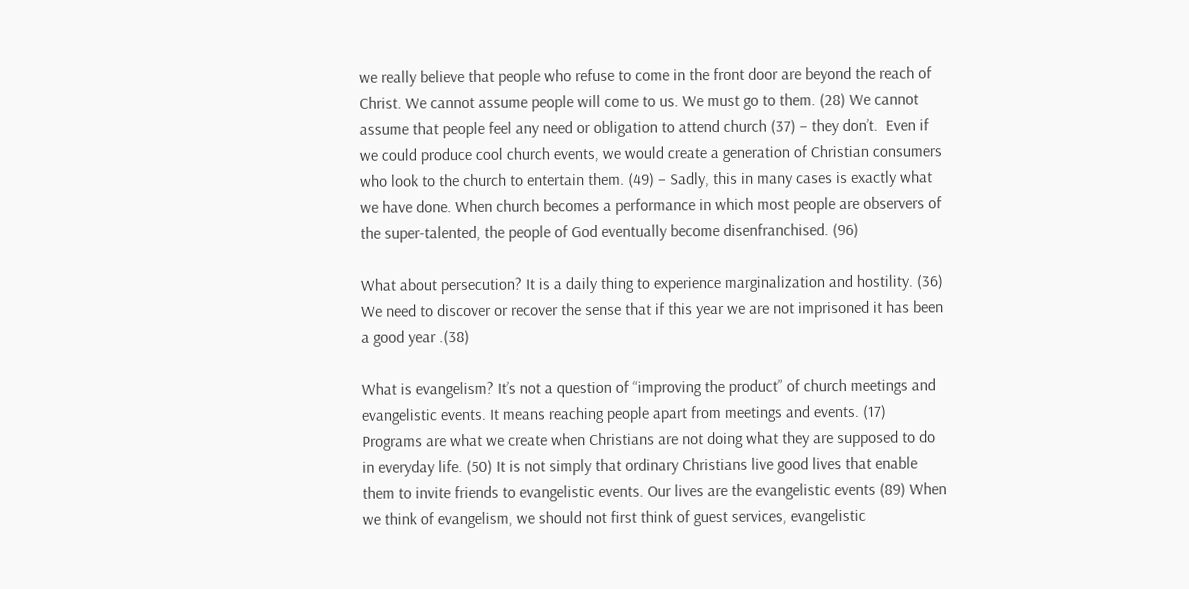we really believe that people who refuse to come in the front door are beyond the reach of Christ. We cannot assume people will come to us. We must go to them. (28) We cannot assume that people feel any need or obligation to attend church (37) – they don’t.  Even if we could produce cool church events, we would create a generation of Christian consumers who look to the church to entertain them. (49) – Sadly, this in many cases is exactly what we have done. When church becomes a performance in which most people are observers of the super-talented, the people of God eventually become disenfranchised. (96)

What about persecution? It is a daily thing to experience marginalization and hostility. (36) We need to discover or recover the sense that if this year we are not imprisoned it has been a good year .(38)

What is evangelism? It’s not a question of “improving the product” of church meetings and evangelistic events. It means reaching people apart from meetings and events. (17) Programs are what we create when Christians are not doing what they are supposed to do in everyday life. (50) It is not simply that ordinary Christians live good lives that enable them to invite friends to evangelistic events. Our lives are the evangelistic events (89) When we think of evangelism, we should not first think of guest services, evangelistic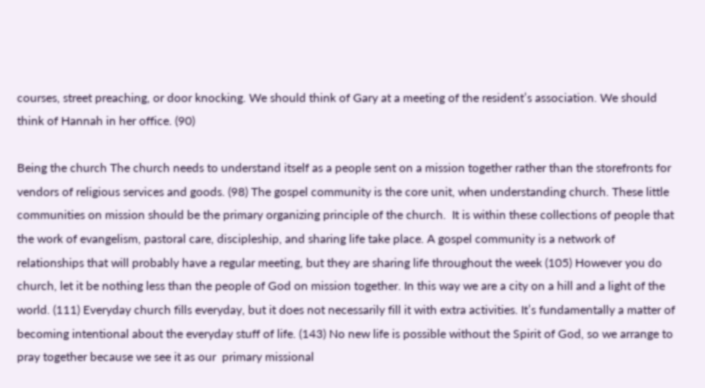courses, street preaching, or door knocking. We should think of Gary at a meeting of the resident’s association. We should think of Hannah in her office. (90)

Being the church The church needs to understand itself as a people sent on a mission together rather than the storefronts for vendors of religious services and goods. (98) The gospel community is the core unit, when understanding church. These little communities on mission should be the primary organizing principle of the church.  It is within these collections of people that the work of evangelism, pastoral care, discipleship, and sharing life take place. A gospel community is a network of relationships that will probably have a regular meeting, but they are sharing life throughout the week (105) However you do church, let it be nothing less than the people of God on mission together. In this way we are a city on a hill and a light of the world. (111) Everyday church fills everyday, but it does not necessarily fill it with extra activities. It’s fundamentally a matter of becoming intentional about the everyday stuff of life. (143) No new life is possible without the Spirit of God, so we arrange to pray together because we see it as our  primary missional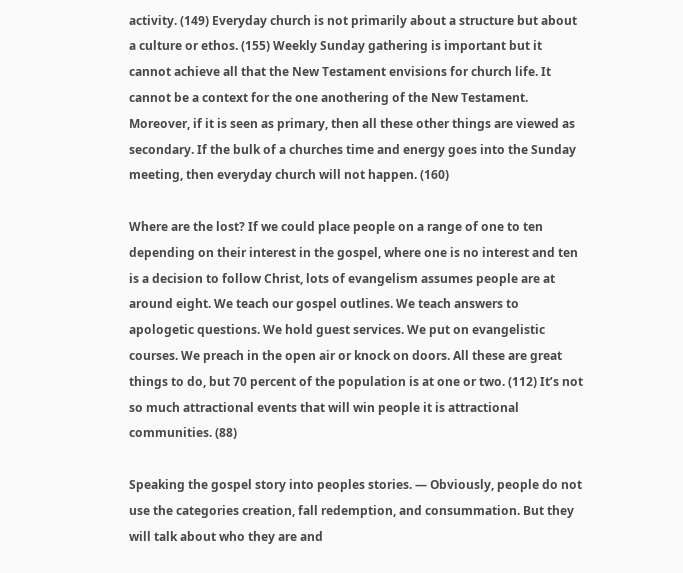activity. (149) Everyday church is not primarily about a structure but about a culture or ethos. (155) Weekly Sunday gathering is important but it cannot achieve all that the New Testament envisions for church life. It cannot be a context for the one anothering of the New Testament. Moreover, if it is seen as primary, then all these other things are viewed as secondary. If the bulk of a churches time and energy goes into the Sunday meeting, then everyday church will not happen. (160)

Where are the lost? If we could place people on a range of one to ten depending on their interest in the gospel, where one is no interest and ten is a decision to follow Christ, lots of evangelism assumes people are at around eight. We teach our gospel outlines. We teach answers to apologetic questions. We hold guest services. We put on evangelistic courses. We preach in the open air or knock on doors. All these are great things to do, but 70 percent of the population is at one or two. (112) It’s not so much attractional events that will win people it is attractional communities. (88)

Speaking the gospel story into peoples stories. — Obviously, people do not use the categories creation, fall redemption, and consummation. But they will talk about who they are and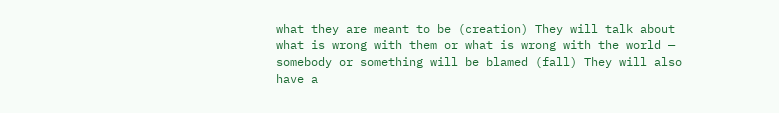what they are meant to be (creation) They will talk about what is wrong with them or what is wrong with the world — somebody or something will be blamed (fall) They will also have a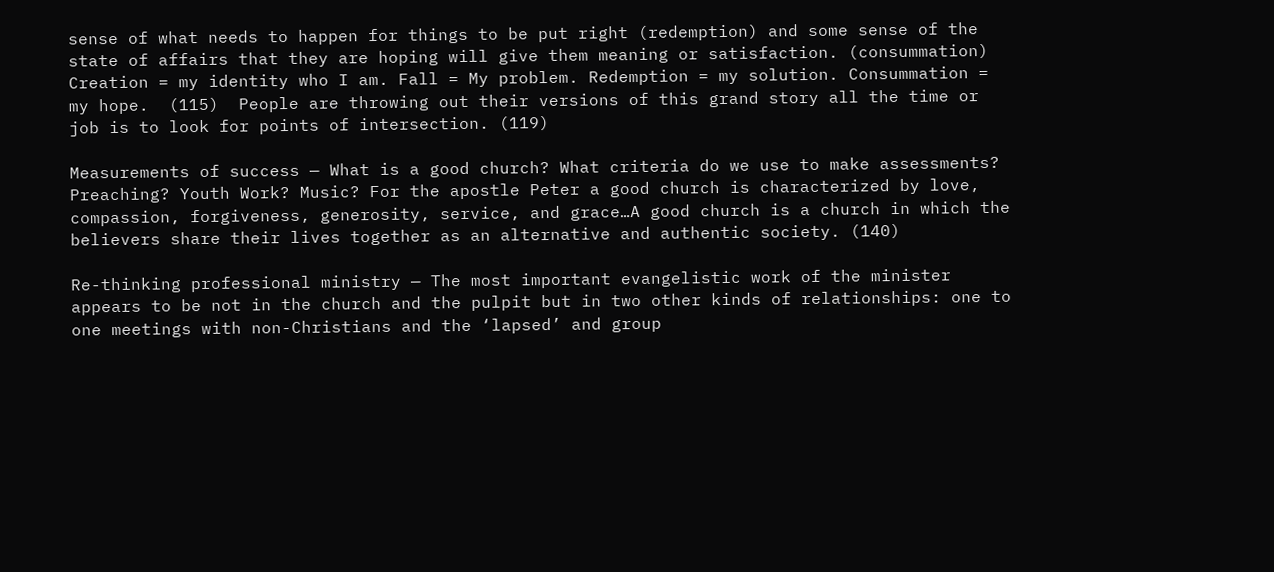sense of what needs to happen for things to be put right (redemption) and some sense of the state of affairs that they are hoping will give them meaning or satisfaction. (consummation) Creation = my identity who I am. Fall = My problem. Redemption = my solution. Consummation = my hope.  (115)  People are throwing out their versions of this grand story all the time or job is to look for points of intersection. (119)

Measurements of success — What is a good church? What criteria do we use to make assessments? Preaching? Youth Work? Music? For the apostle Peter a good church is characterized by love, compassion, forgiveness, generosity, service, and grace…A good church is a church in which the believers share their lives together as an alternative and authentic society. (140)

Re-thinking professional ministry — The most important evangelistic work of the minister appears to be not in the church and the pulpit but in two other kinds of relationships: one to one meetings with non-Christians and the ‘lapsed’ and group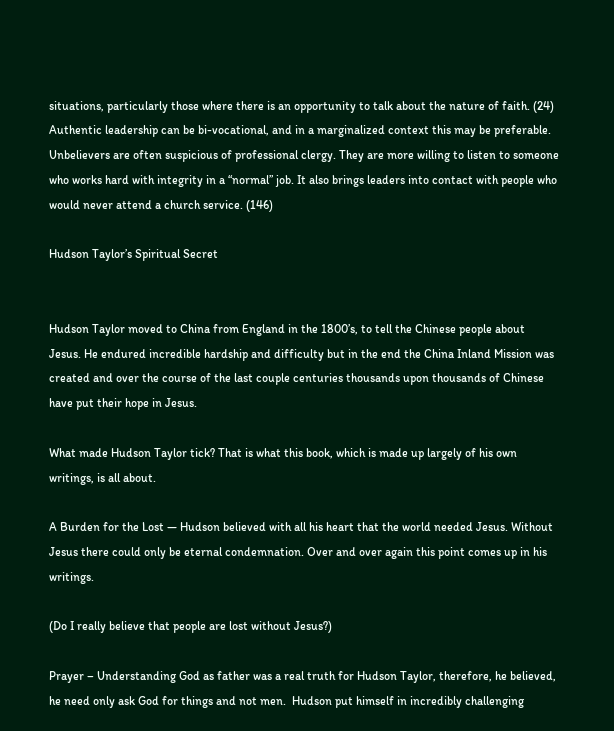situations, particularly those where there is an opportunity to talk about the nature of faith. (24) Authentic leadership can be bi-vocational, and in a marginalized context this may be preferable. Unbelievers are often suspicious of professional clergy. They are more willing to listen to someone who works hard with integrity in a “normal” job. It also brings leaders into contact with people who would never attend a church service. (146)

Hudson Taylor’s Spiritual Secret


Hudson Taylor moved to China from England in the 1800’s, to tell the Chinese people about Jesus. He endured incredible hardship and difficulty but in the end the China Inland Mission was created and over the course of the last couple centuries thousands upon thousands of Chinese have put their hope in Jesus.

What made Hudson Taylor tick? That is what this book, which is made up largely of his own writings, is all about.

A Burden for the Lost — Hudson believed with all his heart that the world needed Jesus. Without Jesus there could only be eternal condemnation. Over and over again this point comes up in his writings.

(Do I really believe that people are lost without Jesus?)

Prayer – Understanding God as father was a real truth for Hudson Taylor, therefore, he believed, he need only ask God for things and not men.  Hudson put himself in incredibly challenging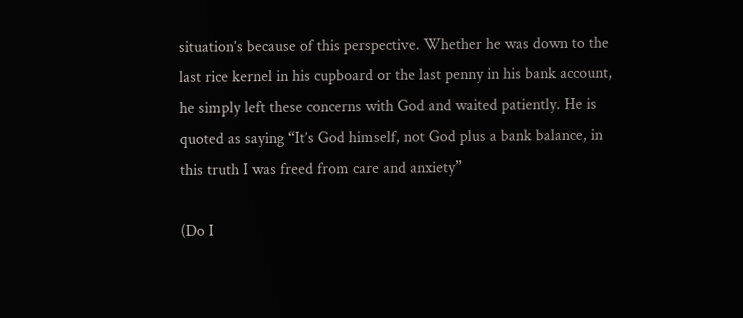situation’s because of this perspective. Whether he was down to the last rice kernel in his cupboard or the last penny in his bank account, he simply left these concerns with God and waited patiently. He is quoted as saying “It’s God himself, not God plus a bank balance, in this truth I was freed from care and anxiety”

(Do I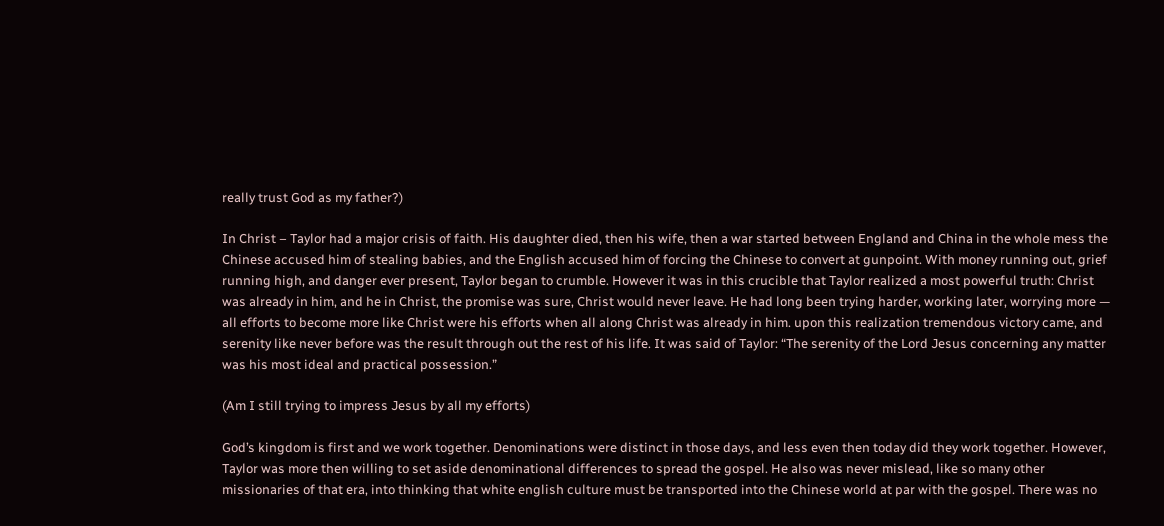really trust God as my father?)

In Christ – Taylor had a major crisis of faith. His daughter died, then his wife, then a war started between England and China in the whole mess the Chinese accused him of stealing babies, and the English accused him of forcing the Chinese to convert at gunpoint. With money running out, grief running high, and danger ever present, Taylor began to crumble. However it was in this crucible that Taylor realized a most powerful truth: Christ was already in him, and he in Christ, the promise was sure, Christ would never leave. He had long been trying harder, working later, worrying more — all efforts to become more like Christ were his efforts when all along Christ was already in him. upon this realization tremendous victory came, and serenity like never before was the result through out the rest of his life. It was said of Taylor: “The serenity of the Lord Jesus concerning any matter was his most ideal and practical possession.”

(Am I still trying to impress Jesus by all my efforts)

God’s kingdom is first and we work together. Denominations were distinct in those days, and less even then today did they work together. However, Taylor was more then willing to set aside denominational differences to spread the gospel. He also was never mislead, like so many other missionaries of that era, into thinking that white english culture must be transported into the Chinese world at par with the gospel. There was no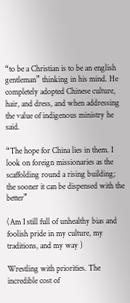“to be a Christian is to be an english gentleman” thinking in his mind. He completely adopted Chinese culture, hair, and dress, and when addressing the value of indigenous ministry he said.

“The hope for China lies in them. I look on foreign missionaries as the scaffolding round a rising building; the sooner it can be dispensed with the better”

(Am I still full of unhealthy bias and foolish pride in my culture, my traditions, and my way )

Wrestling with priorities. The incredible cost of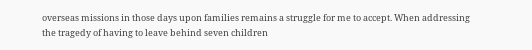overseas missions in those days upon families remains a struggle for me to accept. When addressing the tragedy of having to leave behind seven children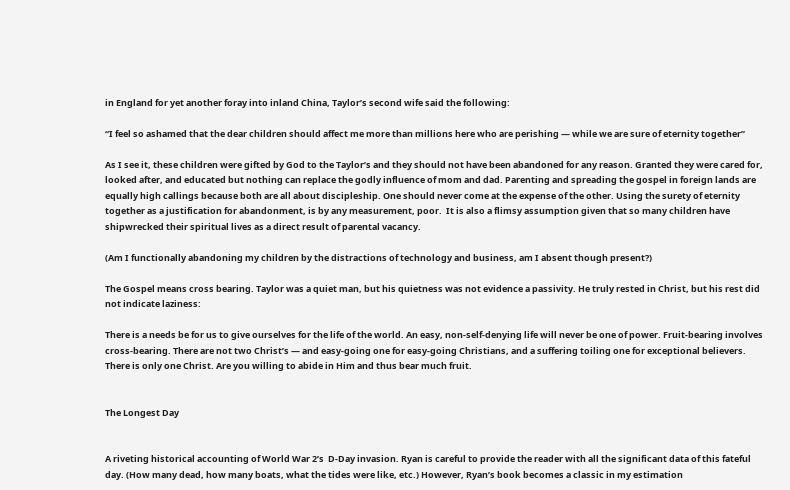in England for yet another foray into inland China, Taylor’s second wife said the following:

“I feel so ashamed that the dear children should affect me more than millions here who are perishing — while we are sure of eternity together”

As I see it, these children were gifted by God to the Taylor’s and they should not have been abandoned for any reason. Granted they were cared for, looked after, and educated but nothing can replace the godly influence of mom and dad. Parenting and spreading the gospel in foreign lands are equally high callings because both are all about discipleship. One should never come at the expense of the other. Using the surety of eternity together as a justification for abandonment, is by any measurement, poor.  It is also a flimsy assumption given that so many children have shipwrecked their spiritual lives as a direct result of parental vacancy.

(Am I functionally abandoning my children by the distractions of technology and business, am I absent though present?)

The Gospel means cross bearing. Taylor was a quiet man, but his quietness was not evidence a passivity. He truly rested in Christ, but his rest did not indicate laziness:

There is a needs be for us to give ourselves for the life of the world. An easy, non-self-denying life will never be one of power. Fruit-bearing involves cross-bearing. There are not two Christ’s — and easy-going one for easy-going Christians, and a suffering toiling one for exceptional believers. There is only one Christ. Are you willing to abide in Him and thus bear much fruit.


The Longest Day


A riveting historical accounting of World War 2’s  D-Day invasion. Ryan is careful to provide the reader with all the significant data of this fateful day. (How many dead, how many boats, what the tides were like, etc.) However, Ryan’s book becomes a classic in my estimation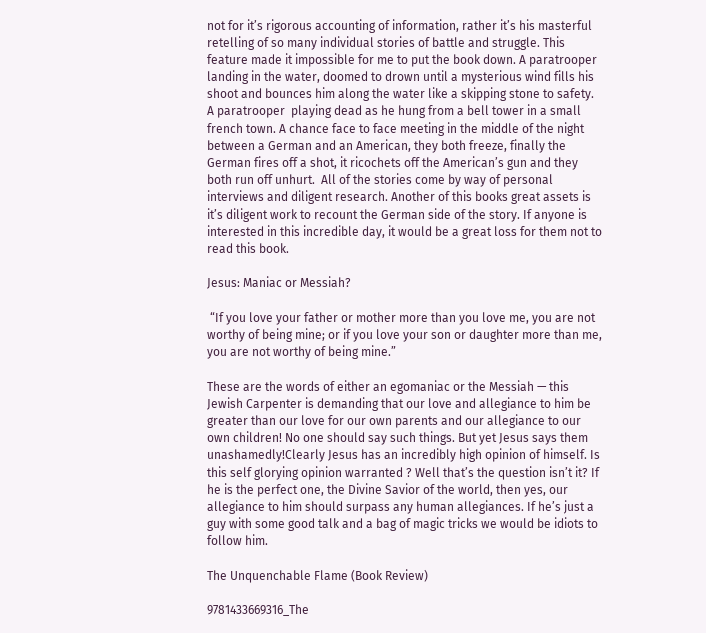not for it’s rigorous accounting of information, rather it’s his masterful retelling of so many individual stories of battle and struggle. This feature made it impossible for me to put the book down. A paratrooper landing in the water, doomed to drown until a mysterious wind fills his shoot and bounces him along the water like a skipping stone to safety. A paratrooper  playing dead as he hung from a bell tower in a small french town. A chance face to face meeting in the middle of the night between a German and an American, they both freeze, finally the German fires off a shot, it ricochets off the American’s gun and they both run off unhurt.  All of the stories come by way of personal interviews and diligent research. Another of this books great assets is it’s diligent work to recount the German side of the story. If anyone is interested in this incredible day, it would be a great loss for them not to read this book.

Jesus: Maniac or Messiah?

 “If you love your father or mother more than you love me, you are not worthy of being mine; or if you love your son or daughter more than me, you are not worthy of being mine.”

These are the words of either an egomaniac or the Messiah — this Jewish Carpenter is demanding that our love and allegiance to him be greater than our love for our own parents and our allegiance to our own children! No one should say such things. But yet Jesus says them unashamedly!Clearly Jesus has an incredibly high opinion of himself. Is this self glorying opinion warranted ? Well that’s the question isn’t it? If he is the perfect one, the Divine Savior of the world, then yes, our allegiance to him should surpass any human allegiances. If he’s just a guy with some good talk and a bag of magic tricks we would be idiots to follow him.

The Unquenchable Flame (Book Review)

9781433669316_The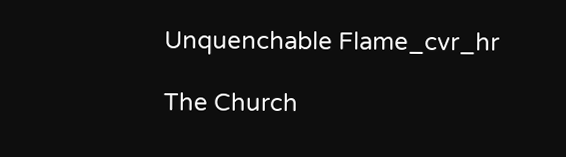Unquenchable Flame_cvr_hr

The Church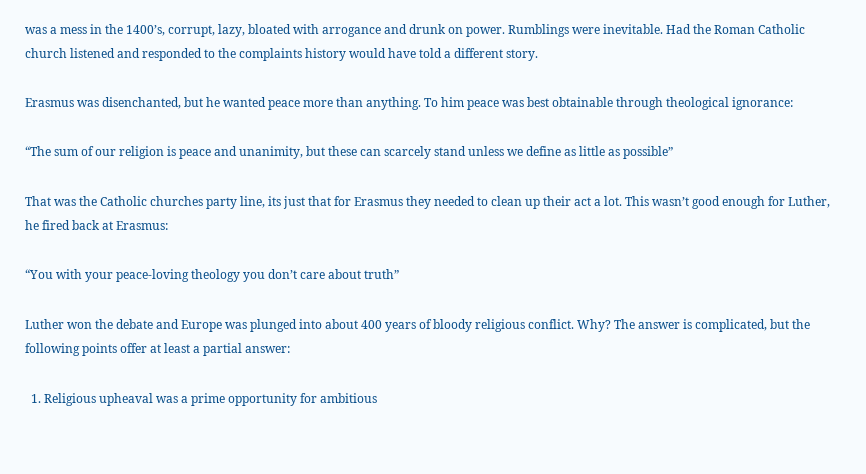was a mess in the 1400’s, corrupt, lazy, bloated with arrogance and drunk on power. Rumblings were inevitable. Had the Roman Catholic church listened and responded to the complaints history would have told a different story.

Erasmus was disenchanted, but he wanted peace more than anything. To him peace was best obtainable through theological ignorance:

“The sum of our religion is peace and unanimity, but these can scarcely stand unless we define as little as possible”

That was the Catholic churches party line, its just that for Erasmus they needed to clean up their act a lot. This wasn’t good enough for Luther, he fired back at Erasmus:

“You with your peace-loving theology you don’t care about truth”

Luther won the debate and Europe was plunged into about 400 years of bloody religious conflict. Why? The answer is complicated, but the following points offer at least a partial answer:

  1. Religious upheaval was a prime opportunity for ambitious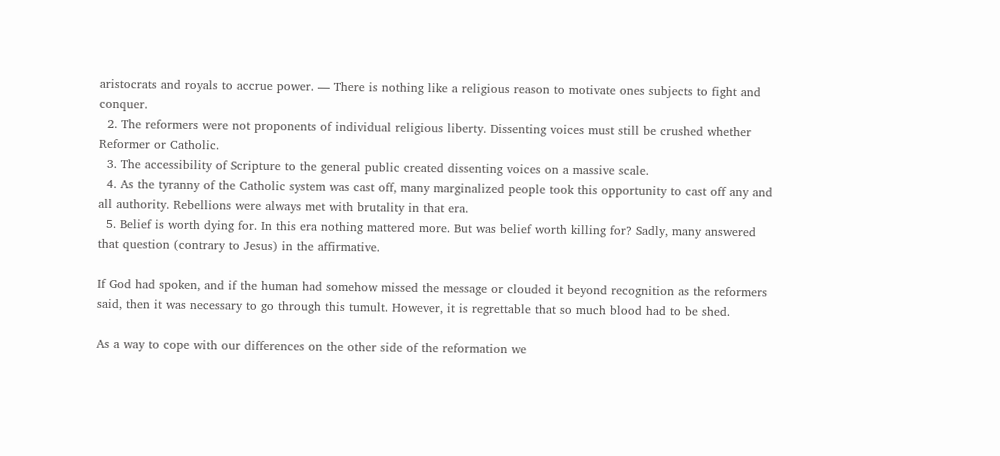aristocrats and royals to accrue power. — There is nothing like a religious reason to motivate ones subjects to fight and conquer.
  2. The reformers were not proponents of individual religious liberty. Dissenting voices must still be crushed whether Reformer or Catholic.
  3. The accessibility of Scripture to the general public created dissenting voices on a massive scale.
  4. As the tyranny of the Catholic system was cast off, many marginalized people took this opportunity to cast off any and all authority. Rebellions were always met with brutality in that era.
  5. Belief is worth dying for. In this era nothing mattered more. But was belief worth killing for? Sadly, many answered that question (contrary to Jesus) in the affirmative.

If God had spoken, and if the human had somehow missed the message or clouded it beyond recognition as the reformers said, then it was necessary to go through this tumult. However, it is regrettable that so much blood had to be shed.

As a way to cope with our differences on the other side of the reformation we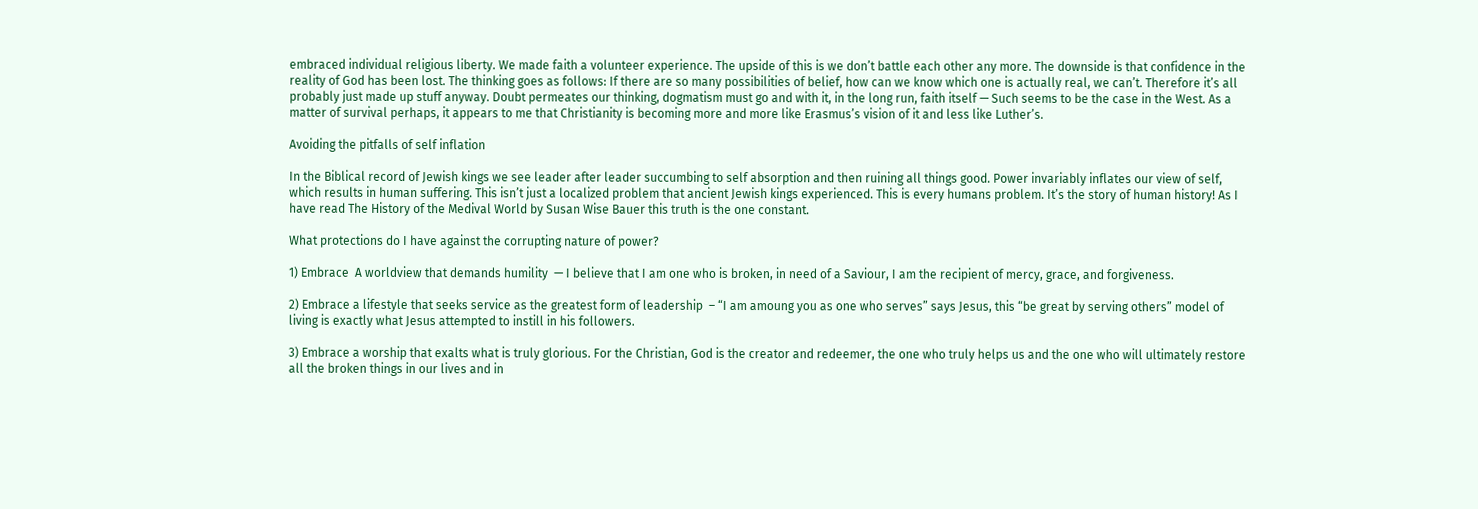embraced individual religious liberty. We made faith a volunteer experience. The upside of this is we don’t battle each other any more. The downside is that confidence in the reality of God has been lost. The thinking goes as follows: If there are so many possibilities of belief, how can we know which one is actually real, we can’t. Therefore it’s all probably just made up stuff anyway. Doubt permeates our thinking, dogmatism must go and with it, in the long run, faith itself — Such seems to be the case in the West. As a matter of survival perhaps, it appears to me that Christianity is becoming more and more like Erasmus’s vision of it and less like Luther’s.

Avoiding the pitfalls of self inflation

In the Biblical record of Jewish kings we see leader after leader succumbing to self absorption and then ruining all things good. Power invariably inflates our view of self, which results in human suffering. This isn’t just a localized problem that ancient Jewish kings experienced. This is every humans problem. It’s the story of human history! As I have read The History of the Medival World by Susan Wise Bauer this truth is the one constant.

What protections do I have against the corrupting nature of power?

1) Embrace  A worldview that demands humility  — I believe that I am one who is broken, in need of a Saviour, I am the recipient of mercy, grace, and forgiveness.

2) Embrace a lifestyle that seeks service as the greatest form of leadership  – “I am amoung you as one who serves” says Jesus, this “be great by serving others” model of living is exactly what Jesus attempted to instill in his followers.

3) Embrace a worship that exalts what is truly glorious. For the Christian, God is the creator and redeemer, the one who truly helps us and the one who will ultimately restore all the broken things in our lives and in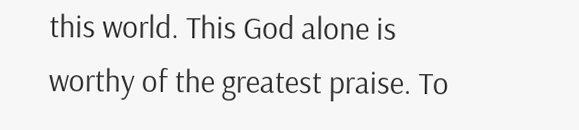this world. This God alone is worthy of the greatest praise. To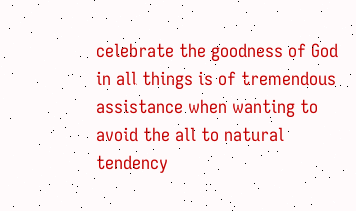celebrate the goodness of God in all things is of tremendous assistance when wanting to avoid the all to natural tendency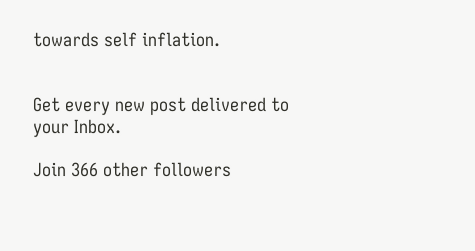towards self inflation.


Get every new post delivered to your Inbox.

Join 366 other followers